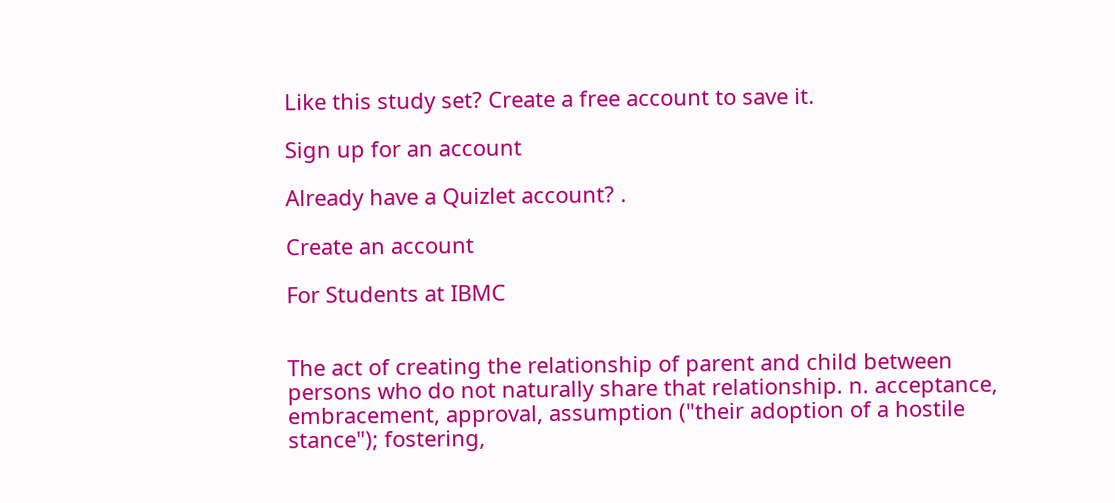Like this study set? Create a free account to save it.

Sign up for an account

Already have a Quizlet account? .

Create an account

For Students at IBMC


The act of creating the relationship of parent and child between persons who do not naturally share that relationship. n. acceptance, embracement, approval, assumption ("their adoption of a hostile stance"); fostering,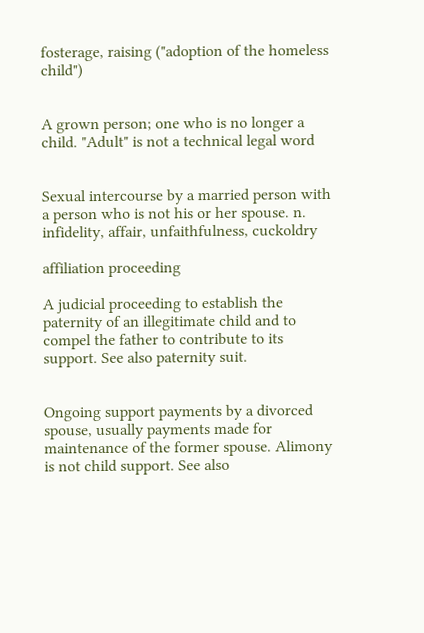fosterage, raising ("adoption of the homeless child")


A grown person; one who is no longer a child. "Adult" is not a technical legal word


Sexual intercourse by a married person with a person who is not his or her spouse. n. infidelity, affair, unfaithfulness, cuckoldry

affiliation proceeding

A judicial proceeding to establish the paternity of an illegitimate child and to compel the father to contribute to its support. See also paternity suit.


Ongoing support payments by a divorced spouse, usually payments made for maintenance of the former spouse. Alimony is not child support. See also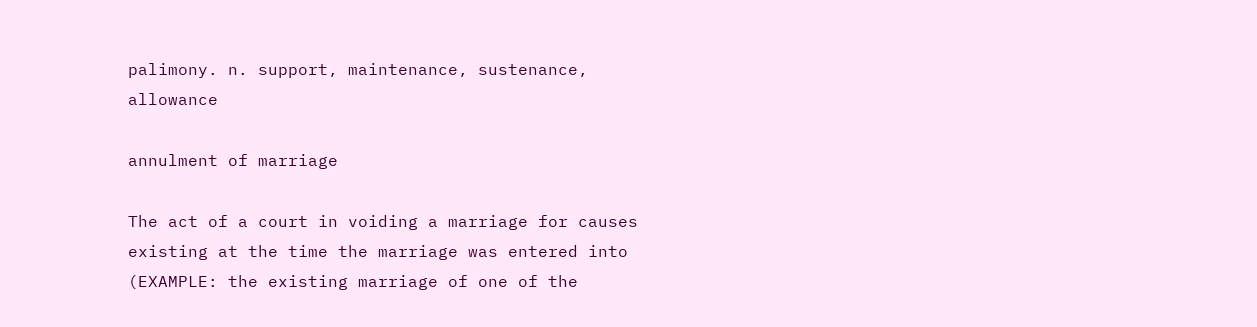palimony. n. support, maintenance, sustenance, allowance

annulment of marriage

The act of a court in voiding a marriage for causes existing at the time the marriage was entered into (EXAMPLE: the existing marriage of one of the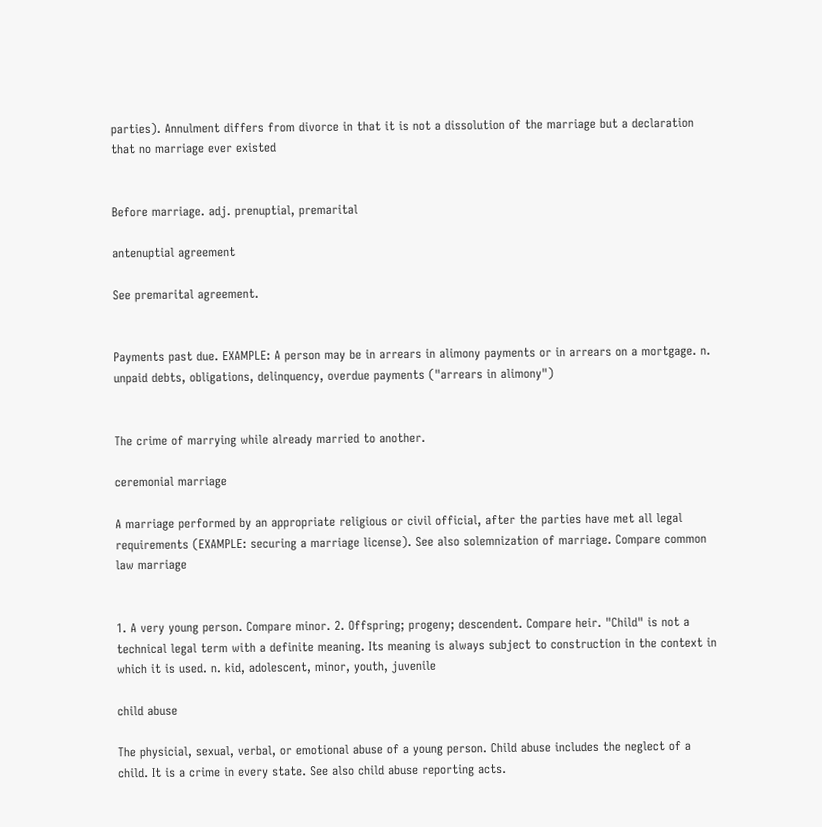parties). Annulment differs from divorce in that it is not a dissolution of the marriage but a declaration that no marriage ever existed


Before marriage. adj. prenuptial, premarital

antenuptial agreement

See premarital agreement.


Payments past due. EXAMPLE: A person may be in arrears in alimony payments or in arrears on a mortgage. n. unpaid debts, obligations, delinquency, overdue payments ("arrears in alimony")


The crime of marrying while already married to another.

ceremonial marriage

A marriage performed by an appropriate religious or civil official, after the parties have met all legal requirements (EXAMPLE: securing a marriage license). See also solemnization of marriage. Compare common law marriage


1. A very young person. Compare minor. 2. Offspring; progeny; descendent. Compare heir. "Child" is not a technical legal term with a definite meaning. Its meaning is always subject to construction in the context in which it is used. n. kid, adolescent, minor, youth, juvenile

child abuse

The physicial, sexual, verbal, or emotional abuse of a young person. Child abuse includes the neglect of a child. It is a crime in every state. See also child abuse reporting acts.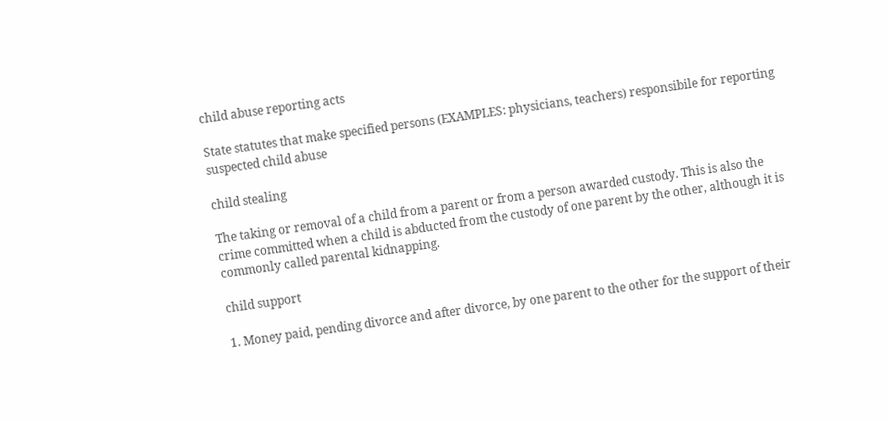child abuse reporting acts

State statutes that make specified persons (EXAMPLES: physicians, teachers) responsibile for reporting suspected child abuse

child stealing

The taking or removal of a child from a parent or from a person awarded custody. This is also the crime committed when a child is abducted from the custody of one parent by the other, although it is commonly called parental kidnapping.

child support

1. Money paid, pending divorce and after divorce, by one parent to the other for the support of their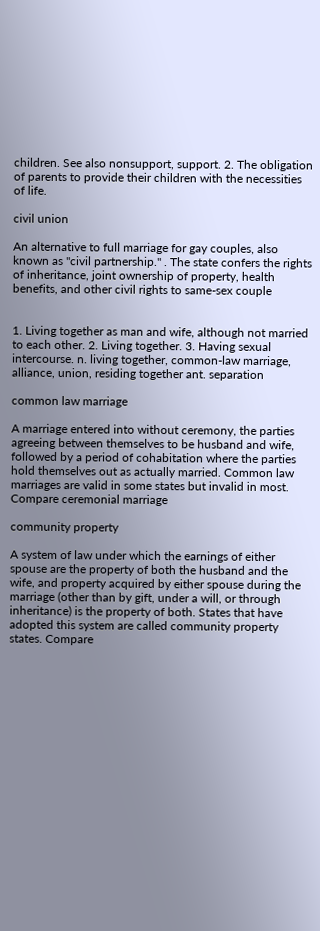children. See also nonsupport, support. 2. The obligation of parents to provide their children with the necessities of life.

civil union

An alternative to full marriage for gay couples, also known as "civil partnership." . The state confers the rights of inheritance, joint ownership of property, health benefits, and other civil rights to same-sex couple


1. Living together as man and wife, although not married to each other. 2. Living together. 3. Having sexual intercourse. n. living together, common-law marriage, alliance, union, residing together ant. separation

common law marriage

A marriage entered into without ceremony, the parties agreeing between themselves to be husband and wife, followed by a period of cohabitation where the parties hold themselves out as actually married. Common law marriages are valid in some states but invalid in most. Compare ceremonial marriage

community property

A system of law under which the earnings of either spouse are the property of both the husband and the wife, and property acquired by either spouse during the marriage (other than by gift, under a will, or through inheritance) is the property of both. States that have adopted this system are called community property states. Compare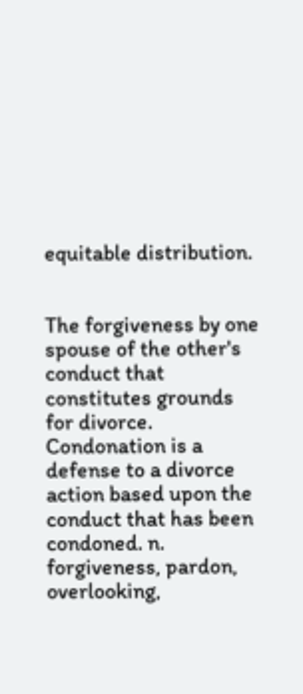equitable distribution.


The forgiveness by one spouse of the other's conduct that constitutes grounds for divorce. Condonation is a defense to a divorce action based upon the conduct that has been condoned. n. forgiveness, pardon, overlooking,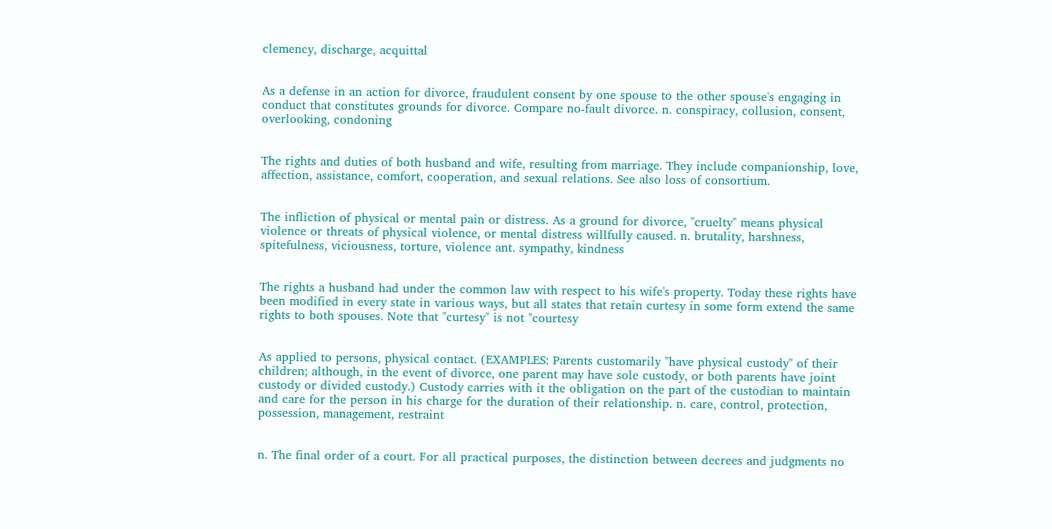clemency, discharge, acquittal


As a defense in an action for divorce, fraudulent consent by one spouse to the other spouse's engaging in conduct that constitutes grounds for divorce. Compare no-fault divorce. n. conspiracy, collusion, consent, overlooking, condoning


The rights and duties of both husband and wife, resulting from marriage. They include companionship, love, affection, assistance, comfort, cooperation, and sexual relations. See also loss of consortium.


The infliction of physical or mental pain or distress. As a ground for divorce, "cruelty" means physical violence or threats of physical violence, or mental distress willfully caused. n. brutality, harshness, spitefulness, viciousness, torture, violence ant. sympathy, kindness


The rights a husband had under the common law with respect to his wife's property. Today these rights have been modified in every state in various ways, but all states that retain curtesy in some form extend the same rights to both spouses. Note that "curtesy" is not "courtesy


As applied to persons, physical contact. (EXAMPLES: Parents customarily "have physical custody" of their children; although, in the event of divorce, one parent may have sole custody, or both parents have joint custody or divided custody.) Custody carries with it the obligation on the part of the custodian to maintain and care for the person in his charge for the duration of their relationship. n. care, control, protection, possession, management, restraint


n. The final order of a court. For all practical purposes, the distinction between decrees and judgments no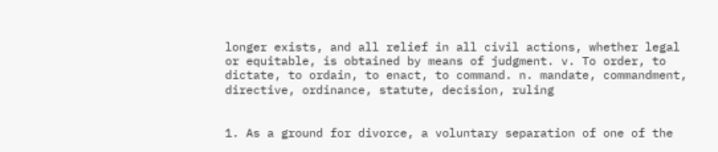longer exists, and all relief in all civil actions, whether legal or equitable, is obtained by means of judgment. v. To order, to dictate, to ordain, to enact, to command. n. mandate, commandment, directive, ordinance, statute, decision, ruling


1. As a ground for divorce, a voluntary separation of one of the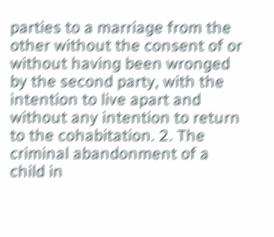parties to a marriage from the other without the consent of or without having been wronged by the second party, with the intention to live apart and without any intention to return to the cohabitation. 2. The criminal abandonment of a child in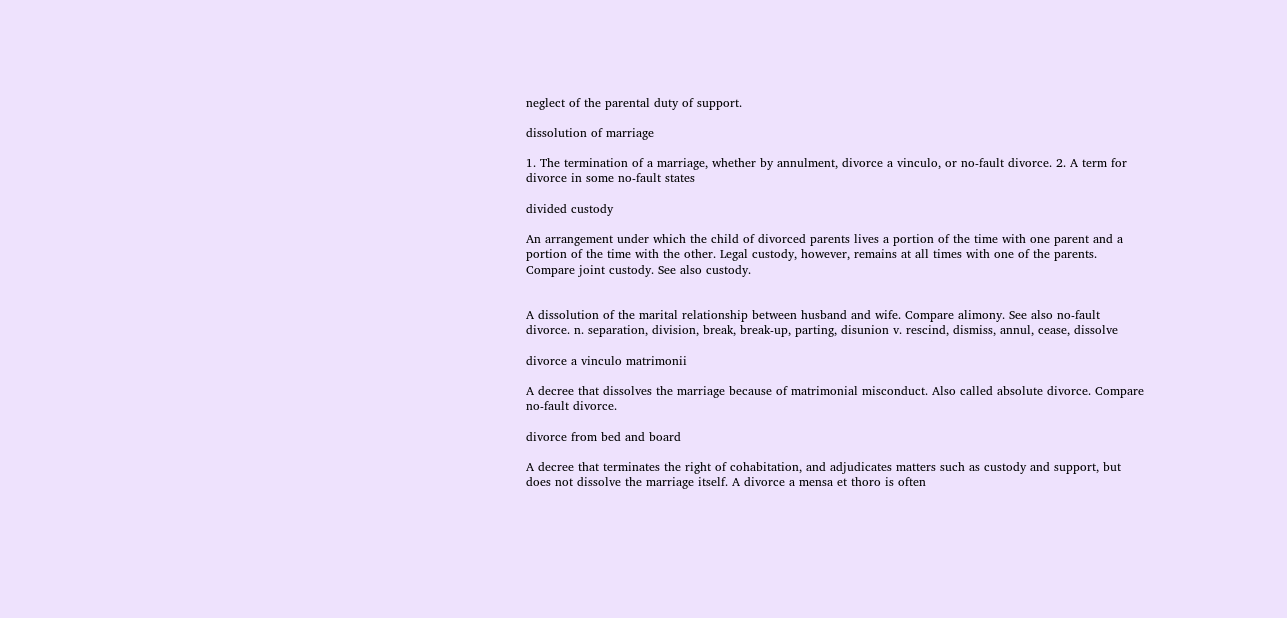neglect of the parental duty of support.

dissolution of marriage

1. The termination of a marriage, whether by annulment, divorce a vinculo, or no-fault divorce. 2. A term for divorce in some no-fault states

divided custody

An arrangement under which the child of divorced parents lives a portion of the time with one parent and a portion of the time with the other. Legal custody, however, remains at all times with one of the parents. Compare joint custody. See also custody.


A dissolution of the marital relationship between husband and wife. Compare alimony. See also no-fault divorce. n. separation, division, break, break-up, parting, disunion v. rescind, dismiss, annul, cease, dissolve

divorce a vinculo matrimonii

A decree that dissolves the marriage because of matrimonial misconduct. Also called absolute divorce. Compare no-fault divorce.

divorce from bed and board

A decree that terminates the right of cohabitation, and adjudicates matters such as custody and support, but does not dissolve the marriage itself. A divorce a mensa et thoro is often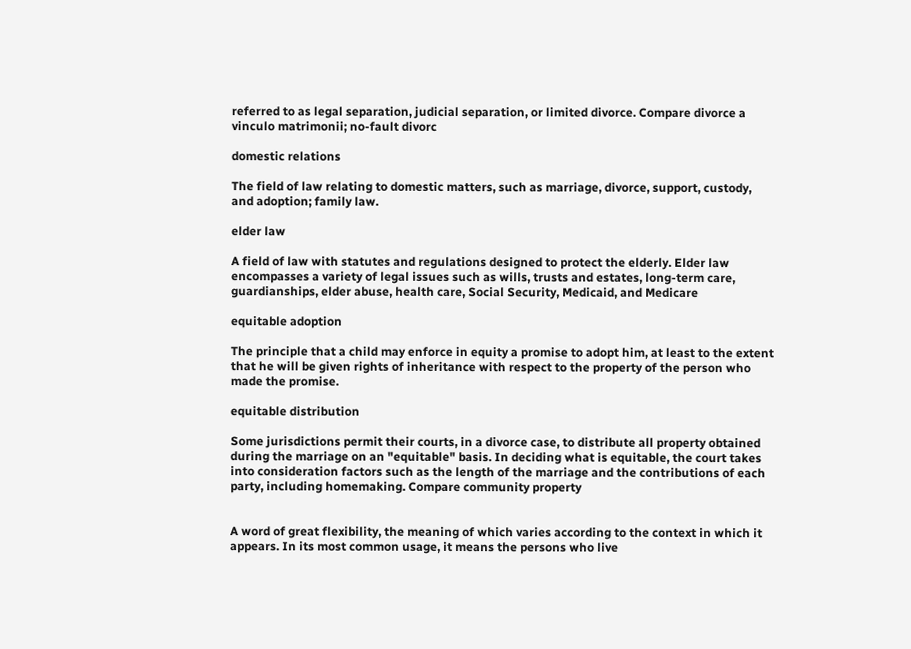referred to as legal separation, judicial separation, or limited divorce. Compare divorce a vinculo matrimonii; no-fault divorc

domestic relations

The field of law relating to domestic matters, such as marriage, divorce, support, custody, and adoption; family law.

elder law

A field of law with statutes and regulations designed to protect the elderly. Elder law encompasses a variety of legal issues such as wills, trusts and estates, long-term care, guardianships, elder abuse, health care, Social Security, Medicaid, and Medicare

equitable adoption

The principle that a child may enforce in equity a promise to adopt him, at least to the extent that he will be given rights of inheritance with respect to the property of the person who made the promise.

equitable distribution

Some jurisdictions permit their courts, in a divorce case, to distribute all property obtained during the marriage on an "equitable" basis. In deciding what is equitable, the court takes into consideration factors such as the length of the marriage and the contributions of each party, including homemaking. Compare community property


A word of great flexibility, the meaning of which varies according to the context in which it appears. In its most common usage, it means the persons who live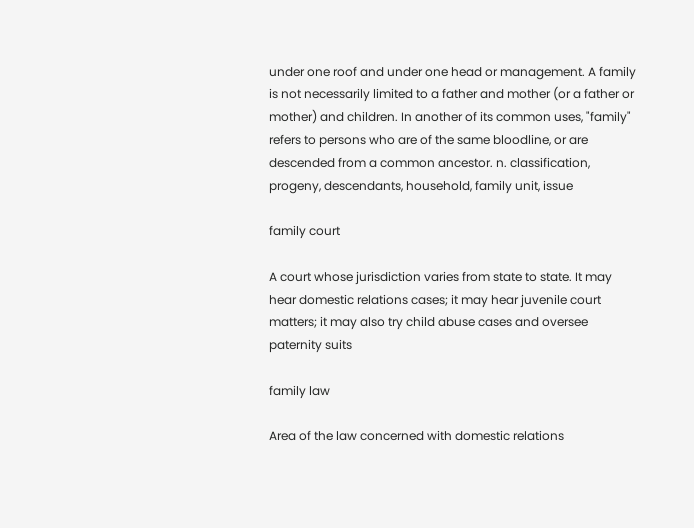under one roof and under one head or management. A family is not necessarily limited to a father and mother (or a father or mother) and children. In another of its common uses, "family" refers to persons who are of the same bloodline, or are descended from a common ancestor. n. classification, progeny, descendants, household, family unit, issue

family court

A court whose jurisdiction varies from state to state. It may hear domestic relations cases; it may hear juvenile court matters; it may also try child abuse cases and oversee paternity suits

family law

Area of the law concerned with domestic relations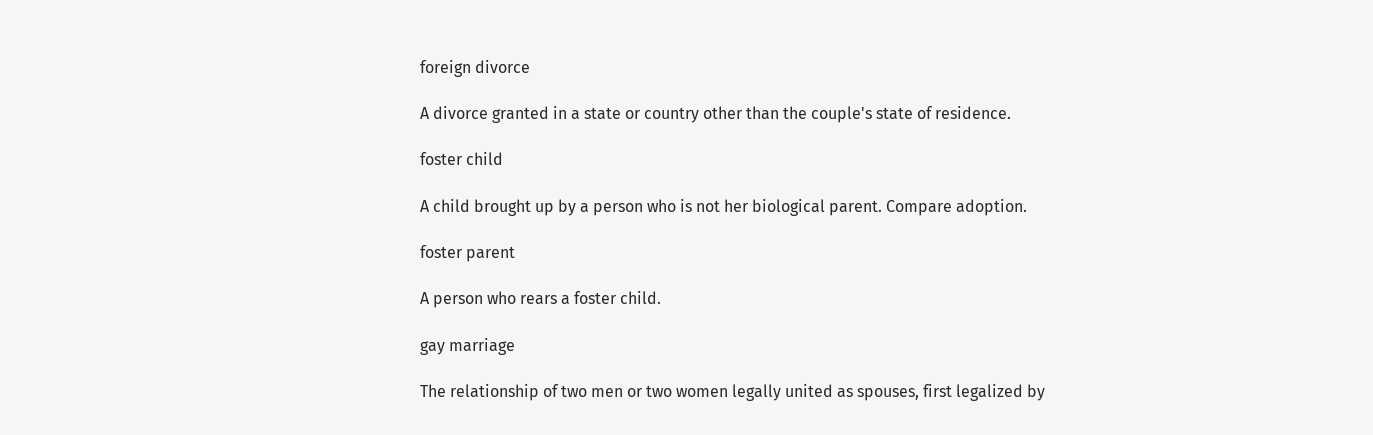foreign divorce

A divorce granted in a state or country other than the couple's state of residence.

foster child

A child brought up by a person who is not her biological parent. Compare adoption.

foster parent

A person who rears a foster child.

gay marriage

The relationship of two men or two women legally united as spouses, first legalized by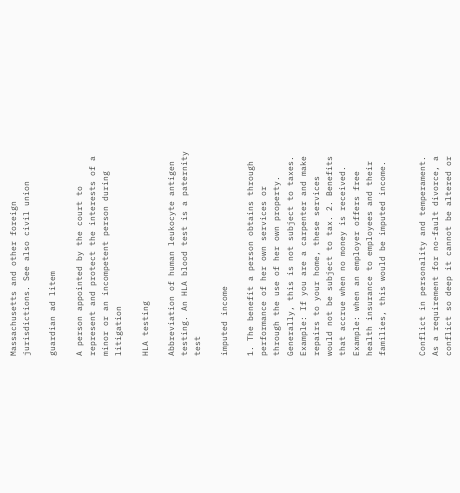Massachusetts and other foreign jurisdictions. See also civil union

guardian ad litem

A person appointed by the court to represent and protect the interests of a minor or an incompetent person during litigation

HLA testing

Abbreviation of human leukocyte antigen testing. An HLA blood test is a paternity test

imputed income

1. The benefit a person obtains through performance of her own services or through the use of her own property. Generally, this is not subject to taxes. Example: If you are a carpenter and make repairs to your home, these services would not be subject to tax. 2. Benefits that accrue when no money is received. Example: when an employer offers free health insurance to employees and their families, this would be imputed income.


Conflict in personality and temperament. As a requirement for no-fault divorce, a conflict so deep it cannot be altered or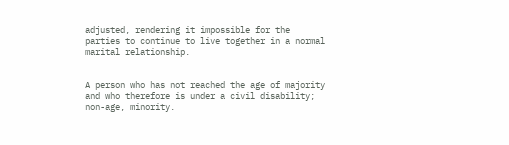adjusted, rendering it impossible for the parties to continue to live together in a normal marital relationship.


A person who has not reached the age of majority and who therefore is under a civil disability; non-age, minority.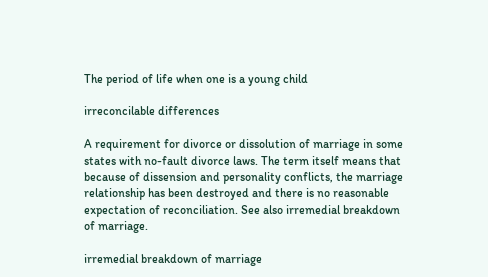The period of life when one is a young child

irreconcilable differences

A requirement for divorce or dissolution of marriage in some states with no-fault divorce laws. The term itself means that because of dissension and personality conflicts, the marriage relationship has been destroyed and there is no reasonable expectation of reconciliation. See also irremedial breakdown of marriage.

irremedial breakdown of marriage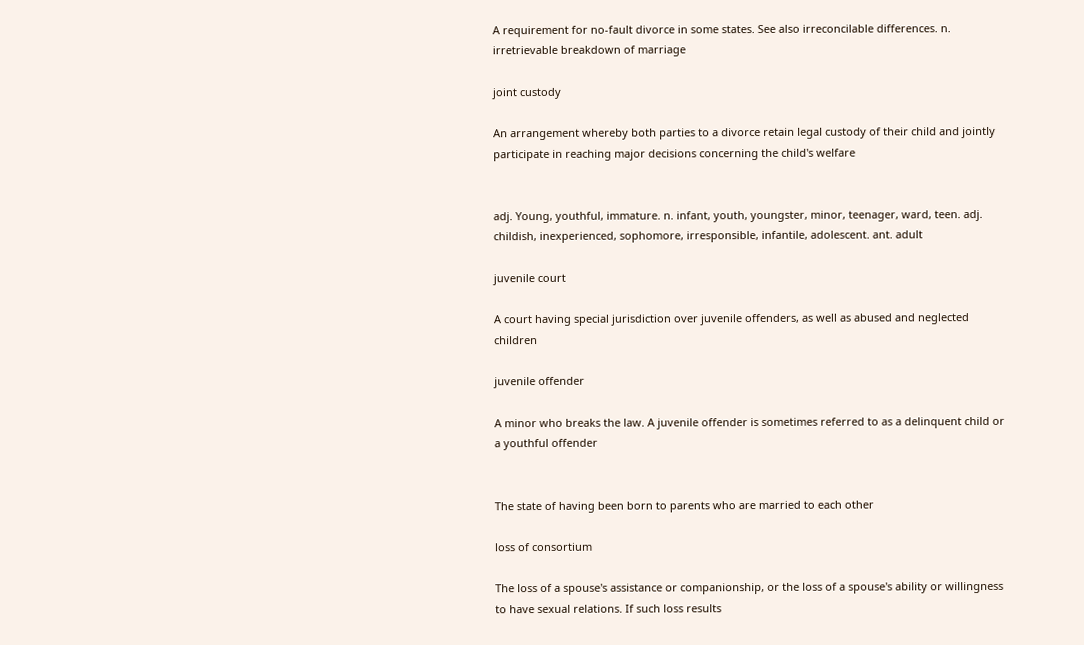A requirement for no-fault divorce in some states. See also irreconcilable differences. n. irretrievable breakdown of marriage

joint custody

An arrangement whereby both parties to a divorce retain legal custody of their child and jointly participate in reaching major decisions concerning the child's welfare


adj. Young, youthful, immature. n. infant, youth, youngster, minor, teenager, ward, teen. adj. childish, inexperienced, sophomore, irresponsible, infantile, adolescent. ant. adult

juvenile court

A court having special jurisdiction over juvenile offenders, as well as abused and neglected children

juvenile offender

A minor who breaks the law. A juvenile offender is sometimes referred to as a delinquent child or a youthful offender


The state of having been born to parents who are married to each other

loss of consortium

The loss of a spouse's assistance or companionship, or the loss of a spouse's ability or willingness to have sexual relations. If such loss results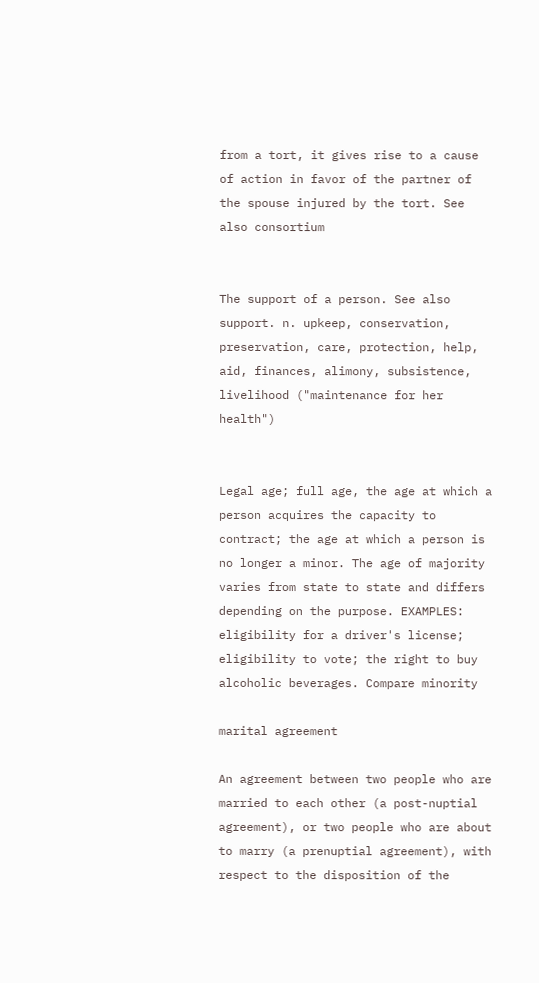from a tort, it gives rise to a cause of action in favor of the partner of the spouse injured by the tort. See also consortium


The support of a person. See also support. n. upkeep, conservation, preservation, care, protection, help, aid, finances, alimony, subsistence, livelihood ("maintenance for her health")


Legal age; full age, the age at which a person acquires the capacity to contract; the age at which a person is no longer a minor. The age of majority varies from state to state and differs depending on the purpose. EXAMPLES: eligibility for a driver's license; eligibility to vote; the right to buy alcoholic beverages. Compare minority

marital agreement

An agreement between two people who are married to each other (a post-nuptial agreement), or two people who are about to marry (a prenuptial agreement), with respect to the disposition of the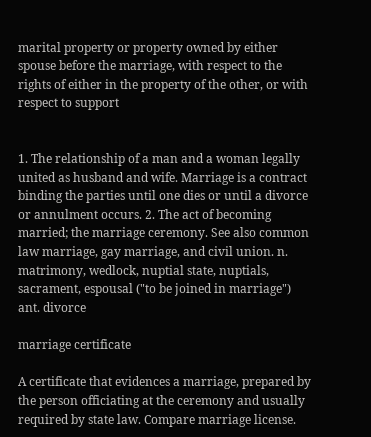marital property or property owned by either spouse before the marriage, with respect to the rights of either in the property of the other, or with respect to support


1. The relationship of a man and a woman legally united as husband and wife. Marriage is a contract binding the parties until one dies or until a divorce or annulment occurs. 2. The act of becoming married; the marriage ceremony. See also common law marriage, gay marriage, and civil union. n. matrimony, wedlock, nuptial state, nuptials, sacrament, espousal ("to be joined in marriage") ant. divorce

marriage certificate

A certificate that evidences a marriage, prepared by the person officiating at the ceremony and usually required by state law. Compare marriage license.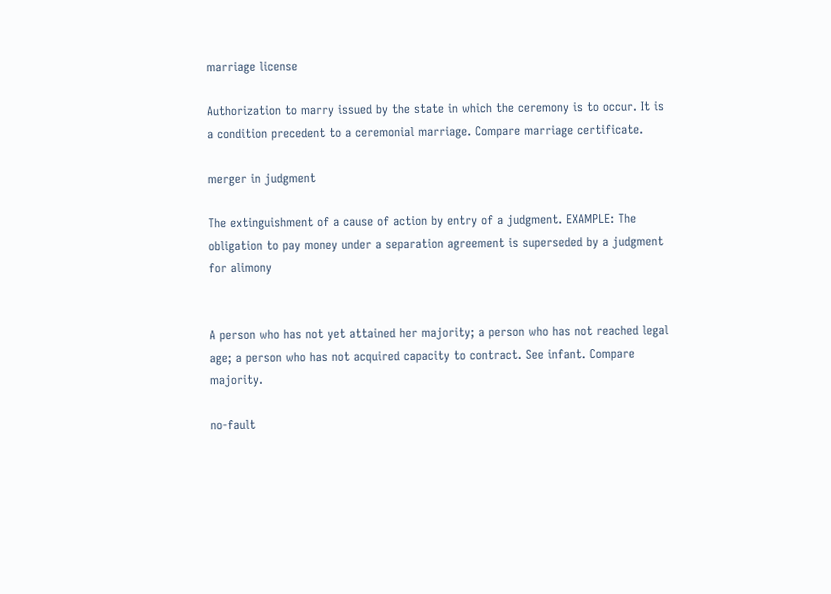marriage license

Authorization to marry issued by the state in which the ceremony is to occur. It is a condition precedent to a ceremonial marriage. Compare marriage certificate.

merger in judgment

The extinguishment of a cause of action by entry of a judgment. EXAMPLE: The obligation to pay money under a separation agreement is superseded by a judgment for alimony


A person who has not yet attained her majority; a person who has not reached legal age; a person who has not acquired capacity to contract. See infant. Compare majority.

no-fault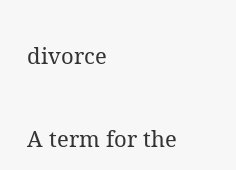divorce

A term for the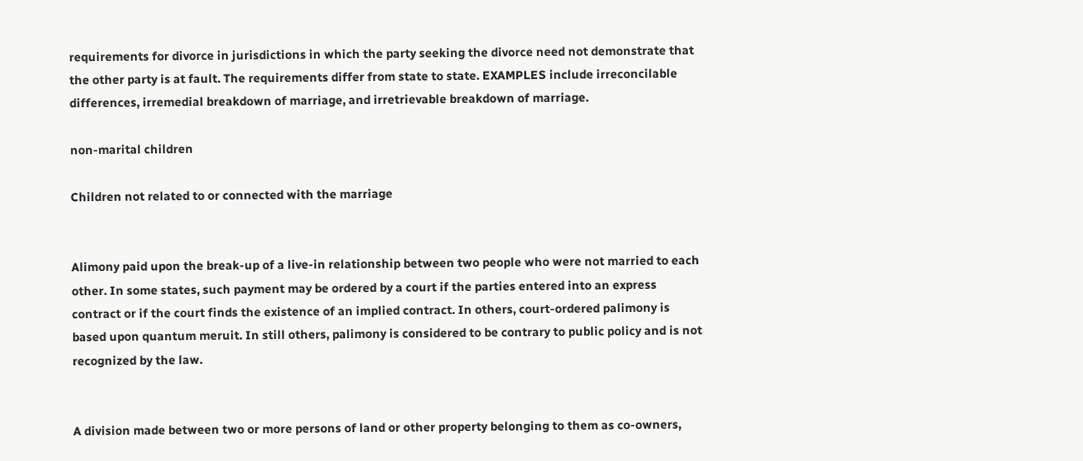requirements for divorce in jurisdictions in which the party seeking the divorce need not demonstrate that the other party is at fault. The requirements differ from state to state. EXAMPLES include irreconcilable differences, irremedial breakdown of marriage, and irretrievable breakdown of marriage.

non-marital children

Children not related to or connected with the marriage


Alimony paid upon the break-up of a live-in relationship between two people who were not married to each other. In some states, such payment may be ordered by a court if the parties entered into an express contract or if the court finds the existence of an implied contract. In others, court-ordered palimony is based upon quantum meruit. In still others, palimony is considered to be contrary to public policy and is not recognized by the law.


A division made between two or more persons of land or other property belonging to them as co-owners,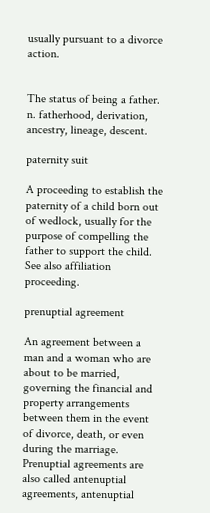usually pursuant to a divorce action.


The status of being a father. n. fatherhood, derivation, ancestry, lineage, descent.

paternity suit

A proceeding to establish the paternity of a child born out of wedlock, usually for the purpose of compelling the father to support the child. See also affiliation proceeding.

prenuptial agreement

An agreement between a man and a woman who are about to be married, governing the financial and property arrangements between them in the event of divorce, death, or even during the marriage. Prenuptial agreements are also called antenuptial agreements, antenuptial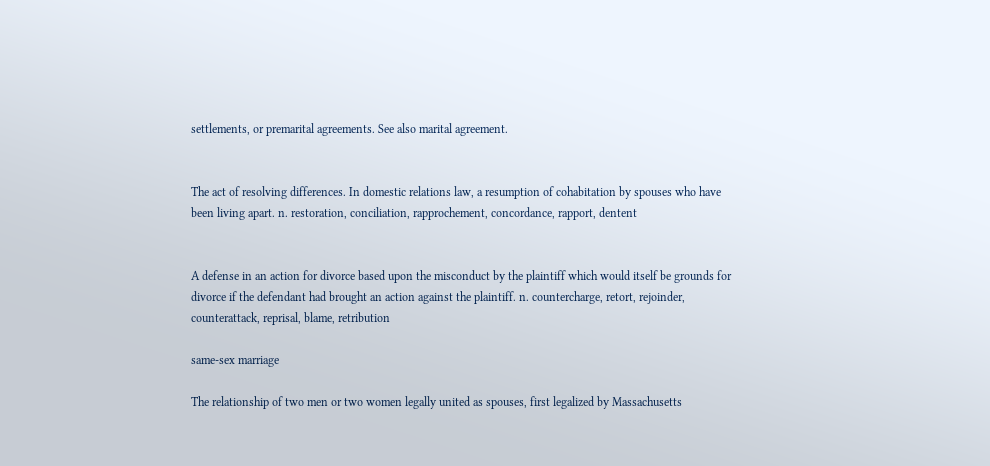settlements, or premarital agreements. See also marital agreement.


The act of resolving differences. In domestic relations law, a resumption of cohabitation by spouses who have been living apart. n. restoration, conciliation, rapprochement, concordance, rapport, dentent


A defense in an action for divorce based upon the misconduct by the plaintiff which would itself be grounds for divorce if the defendant had brought an action against the plaintiff. n. countercharge, retort, rejoinder, counterattack, reprisal, blame, retribution

same-sex marriage

The relationship of two men or two women legally united as spouses, first legalized by Massachusetts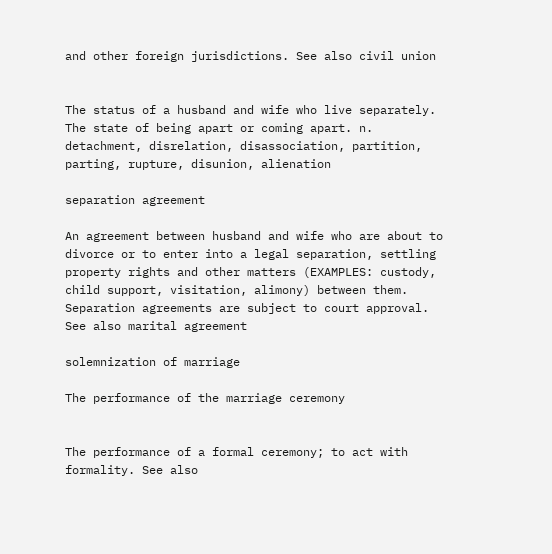and other foreign jurisdictions. See also civil union


The status of a husband and wife who live separately. The state of being apart or coming apart. n. detachment, disrelation, disassociation, partition, parting, rupture, disunion, alienation

separation agreement

An agreement between husband and wife who are about to divorce or to enter into a legal separation, settling property rights and other matters (EXAMPLES: custody, child support, visitation, alimony) between them. Separation agreements are subject to court approval. See also marital agreement

solemnization of marriage

The performance of the marriage ceremony


The performance of a formal ceremony; to act with formality. See also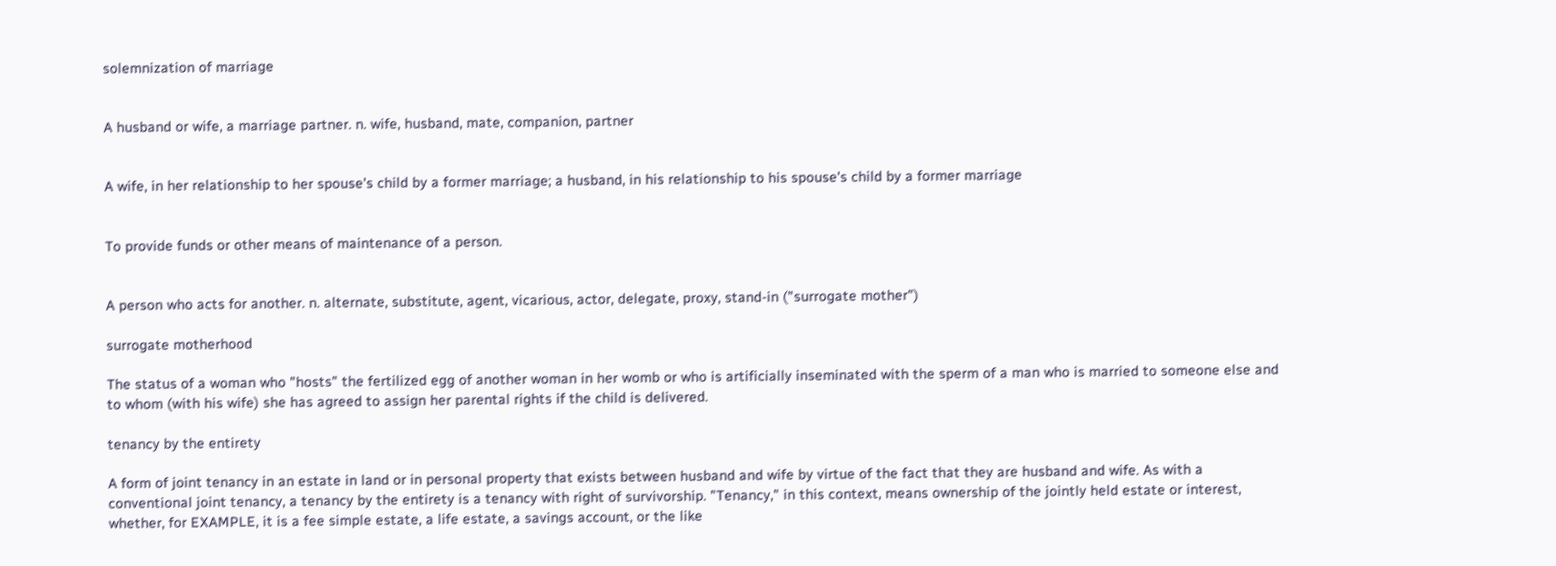solemnization of marriage


A husband or wife, a marriage partner. n. wife, husband, mate, companion, partner


A wife, in her relationship to her spouse's child by a former marriage; a husband, in his relationship to his spouse's child by a former marriage


To provide funds or other means of maintenance of a person.


A person who acts for another. n. alternate, substitute, agent, vicarious, actor, delegate, proxy, stand-in ("surrogate mother")

surrogate motherhood

The status of a woman who "hosts" the fertilized egg of another woman in her womb or who is artificially inseminated with the sperm of a man who is married to someone else and to whom (with his wife) she has agreed to assign her parental rights if the child is delivered.

tenancy by the entirety

A form of joint tenancy in an estate in land or in personal property that exists between husband and wife by virtue of the fact that they are husband and wife. As with a conventional joint tenancy, a tenancy by the entirety is a tenancy with right of survivorship. "Tenancy," in this context, means ownership of the jointly held estate or interest, whether, for EXAMPLE, it is a fee simple estate, a life estate, a savings account, or the like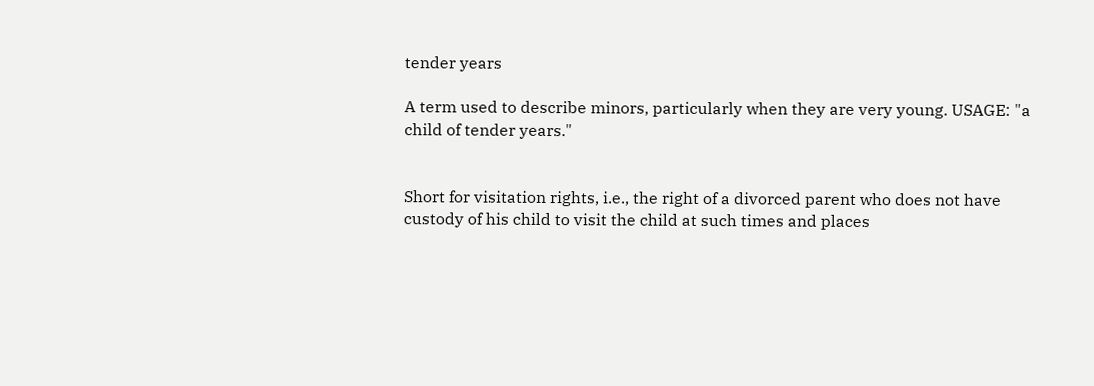tender years

A term used to describe minors, particularly when they are very young. USAGE: "a child of tender years."


Short for visitation rights, i.e., the right of a divorced parent who does not have custody of his child to visit the child at such times and places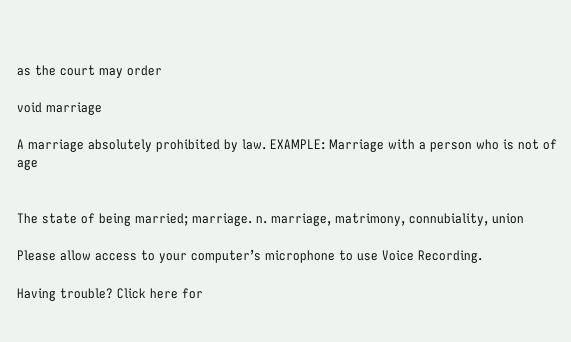as the court may order

void marriage

A marriage absolutely prohibited by law. EXAMPLE: Marriage with a person who is not of age


The state of being married; marriage. n. marriage, matrimony, connubiality, union

Please allow access to your computer’s microphone to use Voice Recording.

Having trouble? Click here for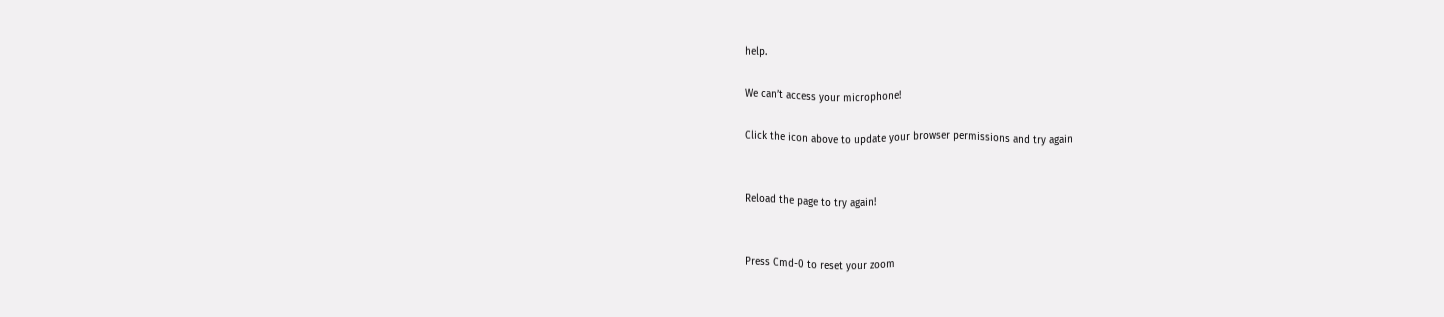help.

We can’t access your microphone!

Click the icon above to update your browser permissions and try again


Reload the page to try again!


Press Cmd-0 to reset your zoom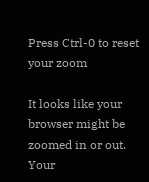Press Ctrl-0 to reset your zoom

It looks like your browser might be zoomed in or out. Your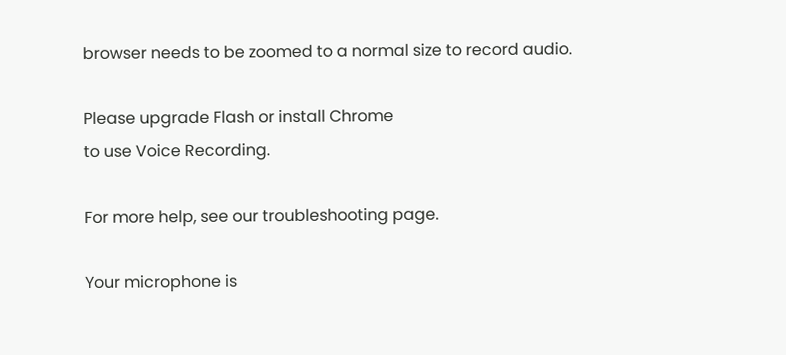browser needs to be zoomed to a normal size to record audio.

Please upgrade Flash or install Chrome
to use Voice Recording.

For more help, see our troubleshooting page.

Your microphone is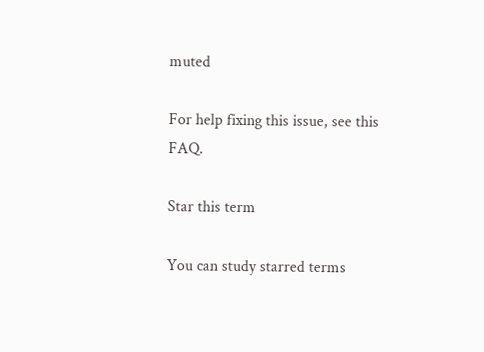muted

For help fixing this issue, see this FAQ.

Star this term

You can study starred terms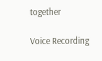together

Voice Recording